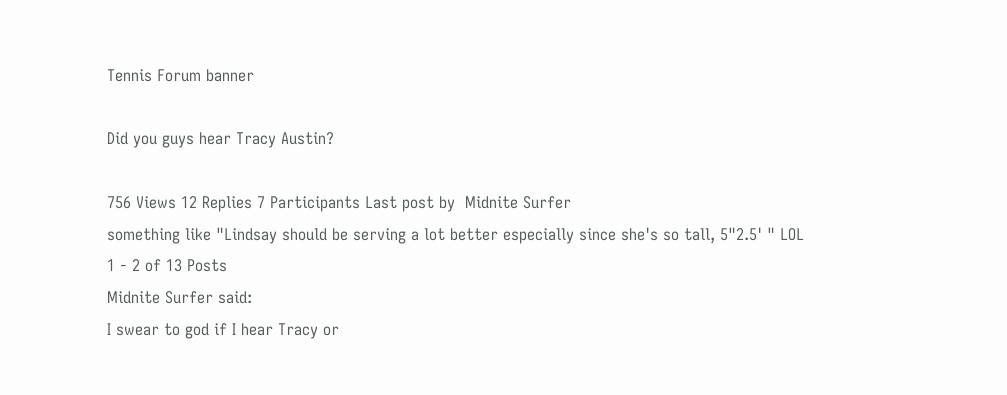Tennis Forum banner

Did you guys hear Tracy Austin?

756 Views 12 Replies 7 Participants Last post by  Midnite Surfer
something like "Lindsay should be serving a lot better especially since she's so tall, 5"2.5' " LOL
1 - 2 of 13 Posts
Midnite Surfer said:
I swear to god if I hear Tracy or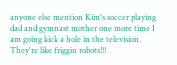anyone else mention Kim's soccer playing dad and gymnast mother one more time I am going kick a hole in the television. They're like friggin robots!!!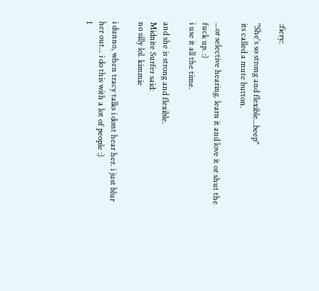:fiery:

"She's so strong and flexible...beep"
its called a mute button.

...or selective hearing. learn it and love it or shut the fuck up. :)
i use it all the time.

and she is strong and flexible.
Midnite Surfer said:
no silly lol. kimmie

i dunno, when tracy talks i dont hear her. i just blur her out... i do this with a lot of people :)
1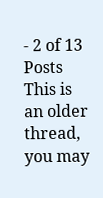- 2 of 13 Posts
This is an older thread, you may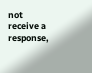not receive a response,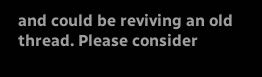and could be reviving an old thread. Please consider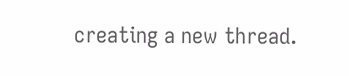creating a new thread.